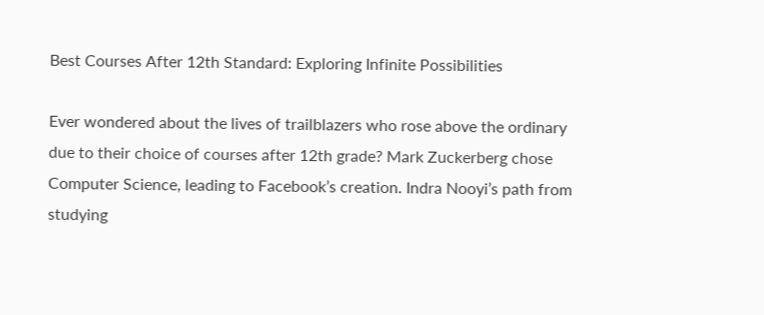Best Courses After 12th Standard: Exploring Infinite Possibilities

Ever wondered about the lives of trailblazers who rose above the ordinary due to their choice of courses after 12th grade? Mark Zuckerberg chose Computer Science, leading to Facebook’s creation. Indra Nooyi’s path from studying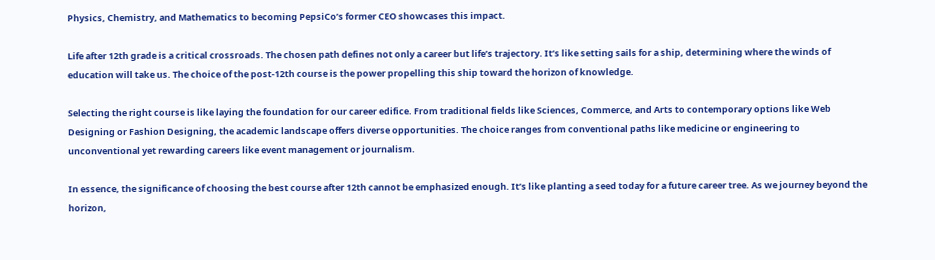Physics, Chemistry, and Mathematics to becoming PepsiCo’s former CEO showcases this impact.

Life after 12th grade is a critical crossroads. The chosen path defines not only a career but life’s trajectory. It’s like setting sails for a ship, determining where the winds of education will take us. The choice of the post-12th course is the power propelling this ship toward the horizon of knowledge.

Selecting the right course is like laying the foundation for our career edifice. From traditional fields like Sciences, Commerce, and Arts to contemporary options like Web Designing or Fashion Designing, the academic landscape offers diverse opportunities. The choice ranges from conventional paths like medicine or engineering to unconventional yet rewarding careers like event management or journalism.

In essence, the significance of choosing the best course after 12th cannot be emphasized enough. It’s like planting a seed today for a future career tree. As we journey beyond the horizon,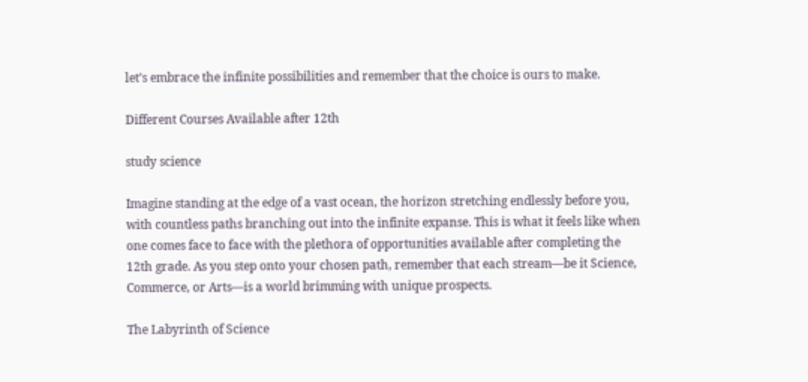let’s embrace the infinite possibilities and remember that the choice is ours to make.

Different Courses Available after 12th

study science

Imagine standing at the edge of a vast ocean, the horizon stretching endlessly before you, with countless paths branching out into the infinite expanse. This is what it feels like when one comes face to face with the plethora of opportunities available after completing the 12th grade. As you step onto your chosen path, remember that each stream—be it Science, Commerce, or Arts—is a world brimming with unique prospects.

The Labyrinth of Science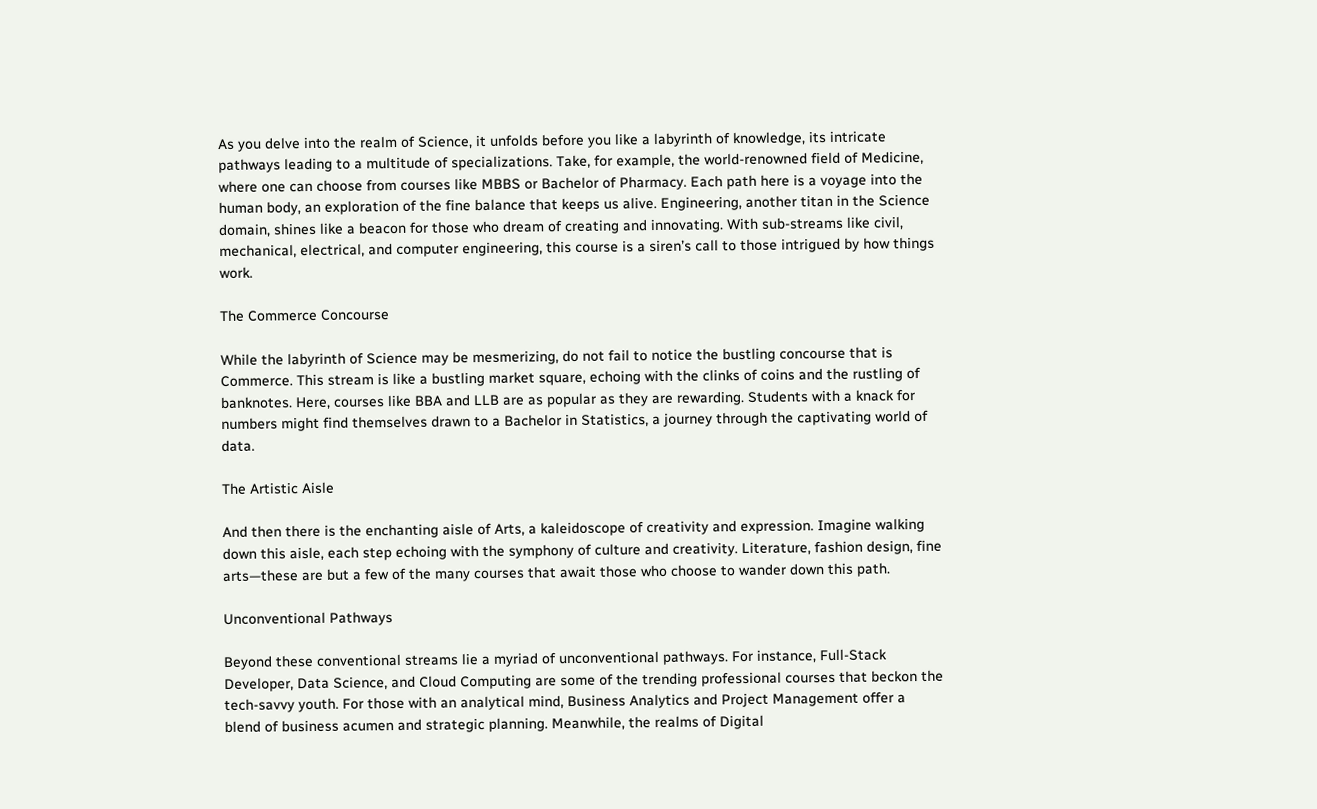As you delve into the realm of Science, it unfolds before you like a labyrinth of knowledge, its intricate pathways leading to a multitude of specializations. Take, for example, the world-renowned field of Medicine, where one can choose from courses like MBBS or Bachelor of Pharmacy. Each path here is a voyage into the human body, an exploration of the fine balance that keeps us alive. Engineering, another titan in the Science domain, shines like a beacon for those who dream of creating and innovating. With sub-streams like civil, mechanical, electrical, and computer engineering, this course is a siren’s call to those intrigued by how things work.

The Commerce Concourse

While the labyrinth of Science may be mesmerizing, do not fail to notice the bustling concourse that is Commerce. This stream is like a bustling market square, echoing with the clinks of coins and the rustling of banknotes. Here, courses like BBA and LLB are as popular as they are rewarding. Students with a knack for numbers might find themselves drawn to a Bachelor in Statistics, a journey through the captivating world of data.

The Artistic Aisle

And then there is the enchanting aisle of Arts, a kaleidoscope of creativity and expression. Imagine walking down this aisle, each step echoing with the symphony of culture and creativity. Literature, fashion design, fine arts—these are but a few of the many courses that await those who choose to wander down this path.

Unconventional Pathways

Beyond these conventional streams lie a myriad of unconventional pathways. For instance, Full-Stack Developer, Data Science, and Cloud Computing are some of the trending professional courses that beckon the tech-savvy youth. For those with an analytical mind, Business Analytics and Project Management offer a blend of business acumen and strategic planning. Meanwhile, the realms of Digital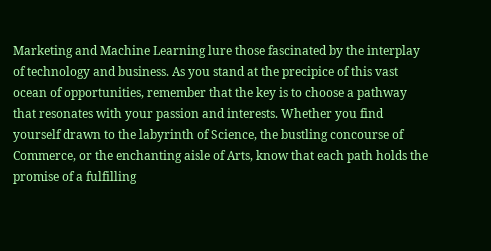Marketing and Machine Learning lure those fascinated by the interplay of technology and business. As you stand at the precipice of this vast ocean of opportunities, remember that the key is to choose a pathway that resonates with your passion and interests. Whether you find yourself drawn to the labyrinth of Science, the bustling concourse of Commerce, or the enchanting aisle of Arts, know that each path holds the promise of a fulfilling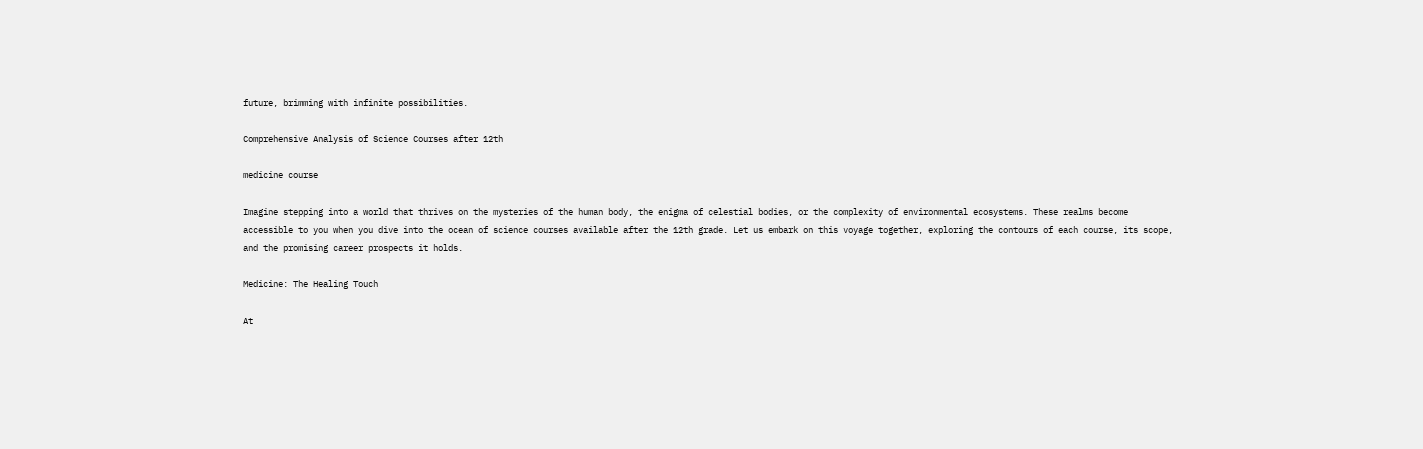future, brimming with infinite possibilities.

Comprehensive Analysis of Science Courses after 12th

medicine course

Imagine stepping into a world that thrives on the mysteries of the human body, the enigma of celestial bodies, or the complexity of environmental ecosystems. These realms become accessible to you when you dive into the ocean of science courses available after the 12th grade. Let us embark on this voyage together, exploring the contours of each course, its scope, and the promising career prospects it holds.

Medicine: The Healing Touch

At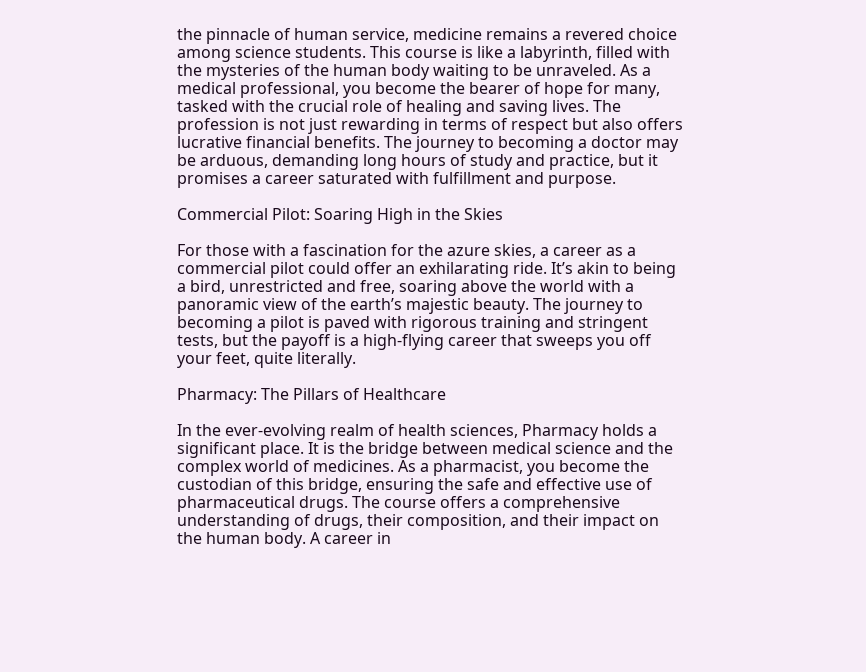the pinnacle of human service, medicine remains a revered choice among science students. This course is like a labyrinth, filled with the mysteries of the human body waiting to be unraveled. As a medical professional, you become the bearer of hope for many, tasked with the crucial role of healing and saving lives. The profession is not just rewarding in terms of respect but also offers lucrative financial benefits. The journey to becoming a doctor may be arduous, demanding long hours of study and practice, but it promises a career saturated with fulfillment and purpose.

Commercial Pilot: Soaring High in the Skies

For those with a fascination for the azure skies, a career as a commercial pilot could offer an exhilarating ride. It’s akin to being a bird, unrestricted and free, soaring above the world with a panoramic view of the earth’s majestic beauty. The journey to becoming a pilot is paved with rigorous training and stringent tests, but the payoff is a high-flying career that sweeps you off your feet, quite literally.

Pharmacy: The Pillars of Healthcare

In the ever-evolving realm of health sciences, Pharmacy holds a significant place. It is the bridge between medical science and the complex world of medicines. As a pharmacist, you become the custodian of this bridge, ensuring the safe and effective use of pharmaceutical drugs. The course offers a comprehensive understanding of drugs, their composition, and their impact on the human body. A career in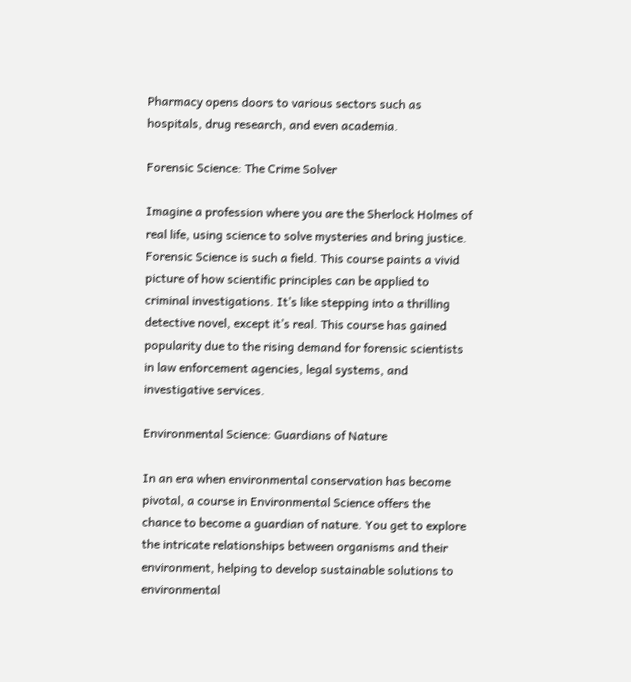Pharmacy opens doors to various sectors such as hospitals, drug research, and even academia.

Forensic Science: The Crime Solver

Imagine a profession where you are the Sherlock Holmes of real life, using science to solve mysteries and bring justice. Forensic Science is such a field. This course paints a vivid picture of how scientific principles can be applied to criminal investigations. It’s like stepping into a thrilling detective novel, except it’s real. This course has gained popularity due to the rising demand for forensic scientists in law enforcement agencies, legal systems, and investigative services.

Environmental Science: Guardians of Nature

In an era when environmental conservation has become pivotal, a course in Environmental Science offers the chance to become a guardian of nature. You get to explore the intricate relationships between organisms and their environment, helping to develop sustainable solutions to environmental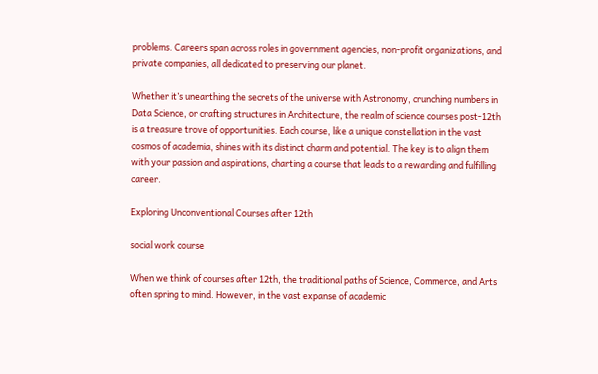problems. Careers span across roles in government agencies, non-profit organizations, and private companies, all dedicated to preserving our planet.

Whether it’s unearthing the secrets of the universe with Astronomy, crunching numbers in Data Science, or crafting structures in Architecture, the realm of science courses post-12th is a treasure trove of opportunities. Each course, like a unique constellation in the vast cosmos of academia, shines with its distinct charm and potential. The key is to align them with your passion and aspirations, charting a course that leads to a rewarding and fulfilling career.

Exploring Unconventional Courses after 12th

social work course

When we think of courses after 12th, the traditional paths of Science, Commerce, and Arts often spring to mind. However, in the vast expanse of academic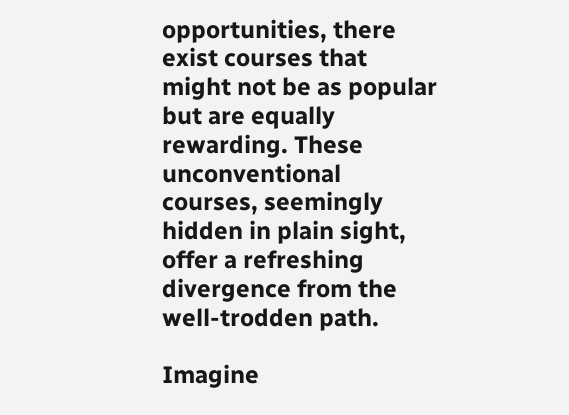opportunities, there exist courses that might not be as popular but are equally rewarding. These unconventional courses, seemingly hidden in plain sight, offer a refreshing divergence from the well-trodden path.

Imagine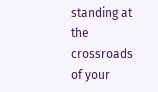standing at the crossroads of your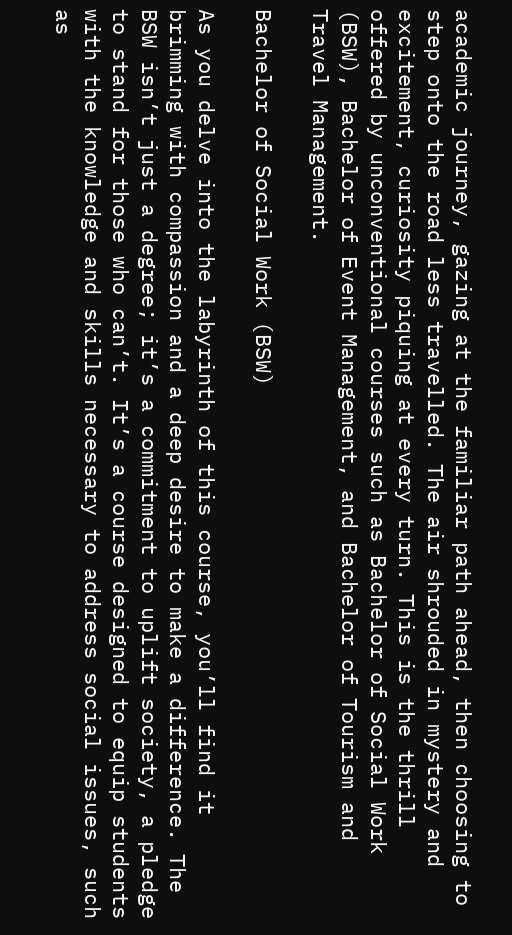academic journey, gazing at the familiar path ahead, then choosing to step onto the road less travelled. The air shrouded in mystery and excitement, curiosity piquing at every turn. This is the thrill offered by unconventional courses such as Bachelor of Social Work (BSW), Bachelor of Event Management, and Bachelor of Tourism and Travel Management.

Bachelor of Social Work (BSW)

As you delve into the labyrinth of this course, you’ll find it brimming with compassion and a deep desire to make a difference. The BSW isn’t just a degree; it’s a commitment to uplift society, a pledge to stand for those who can’t. It’s a course designed to equip students with the knowledge and skills necessary to address social issues, such as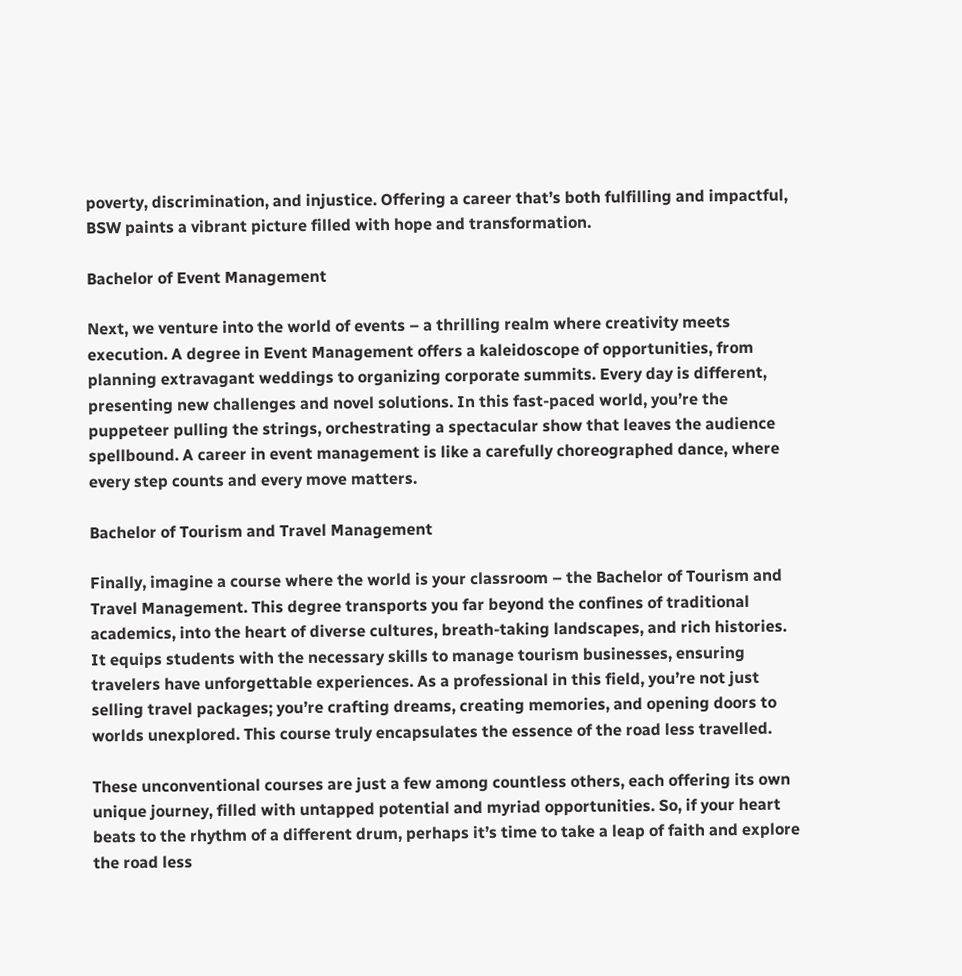poverty, discrimination, and injustice. Offering a career that’s both fulfilling and impactful, BSW paints a vibrant picture filled with hope and transformation.

Bachelor of Event Management

Next, we venture into the world of events – a thrilling realm where creativity meets execution. A degree in Event Management offers a kaleidoscope of opportunities, from planning extravagant weddings to organizing corporate summits. Every day is different, presenting new challenges and novel solutions. In this fast-paced world, you’re the puppeteer pulling the strings, orchestrating a spectacular show that leaves the audience spellbound. A career in event management is like a carefully choreographed dance, where every step counts and every move matters.

Bachelor of Tourism and Travel Management

Finally, imagine a course where the world is your classroom – the Bachelor of Tourism and Travel Management. This degree transports you far beyond the confines of traditional academics, into the heart of diverse cultures, breath-taking landscapes, and rich histories. It equips students with the necessary skills to manage tourism businesses, ensuring travelers have unforgettable experiences. As a professional in this field, you’re not just selling travel packages; you’re crafting dreams, creating memories, and opening doors to worlds unexplored. This course truly encapsulates the essence of the road less travelled.

These unconventional courses are just a few among countless others, each offering its own unique journey, filled with untapped potential and myriad opportunities. So, if your heart beats to the rhythm of a different drum, perhaps it’s time to take a leap of faith and explore the road less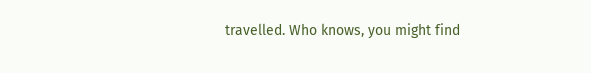travelled. Who knows, you might find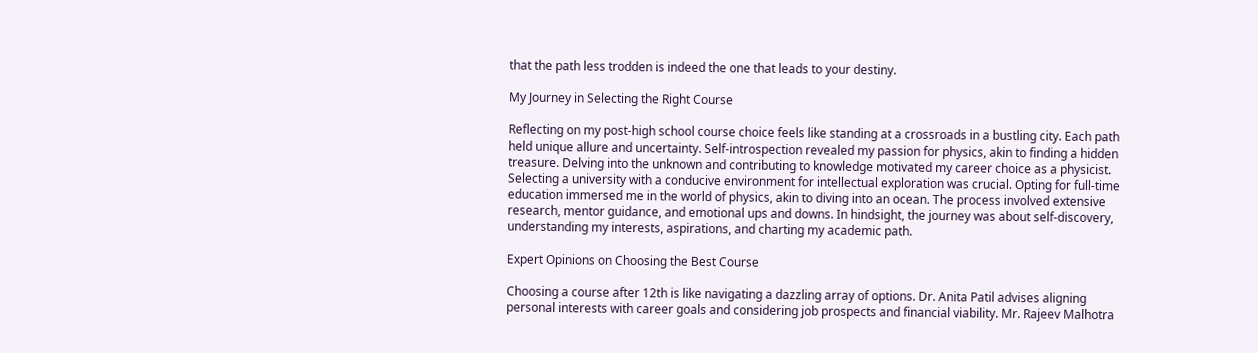that the path less trodden is indeed the one that leads to your destiny.

My Journey in Selecting the Right Course

Reflecting on my post-high school course choice feels like standing at a crossroads in a bustling city. Each path held unique allure and uncertainty. Self-introspection revealed my passion for physics, akin to finding a hidden treasure. Delving into the unknown and contributing to knowledge motivated my career choice as a physicist. Selecting a university with a conducive environment for intellectual exploration was crucial. Opting for full-time education immersed me in the world of physics, akin to diving into an ocean. The process involved extensive research, mentor guidance, and emotional ups and downs. In hindsight, the journey was about self-discovery, understanding my interests, aspirations, and charting my academic path.

Expert Opinions on Choosing the Best Course

Choosing a course after 12th is like navigating a dazzling array of options. Dr. Anita Patil advises aligning personal interests with career goals and considering job prospects and financial viability. Mr. Rajeev Malhotra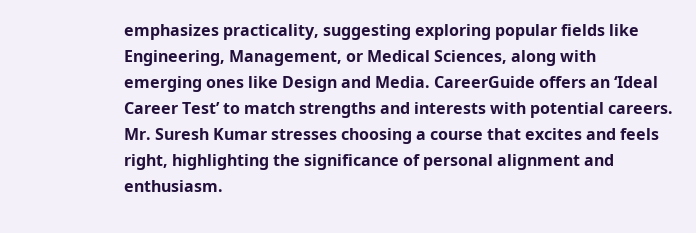emphasizes practicality, suggesting exploring popular fields like Engineering, Management, or Medical Sciences, along with emerging ones like Design and Media. CareerGuide offers an ‘Ideal Career Test’ to match strengths and interests with potential careers. Mr. Suresh Kumar stresses choosing a course that excites and feels right, highlighting the significance of personal alignment and enthusiasm.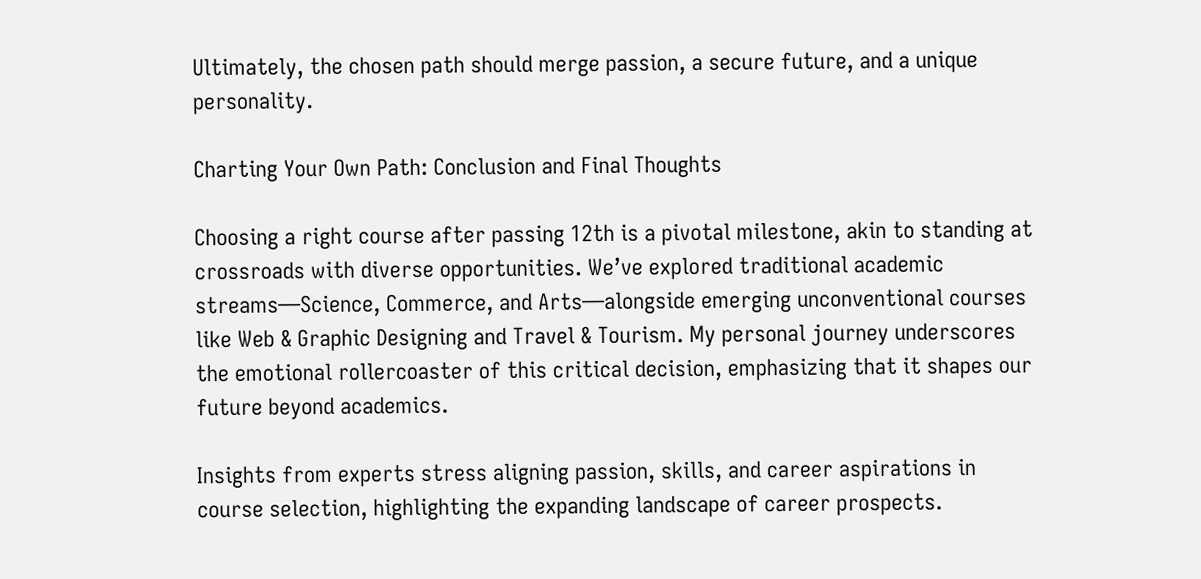Ultimately, the chosen path should merge passion, a secure future, and a unique personality.

Charting Your Own Path: Conclusion and Final Thoughts

Choosing a right course after passing 12th is a pivotal milestone, akin to standing at crossroads with diverse opportunities. We’ve explored traditional academic streams—Science, Commerce, and Arts—alongside emerging unconventional courses like Web & Graphic Designing and Travel & Tourism. My personal journey underscores the emotional rollercoaster of this critical decision, emphasizing that it shapes our future beyond academics.

Insights from experts stress aligning passion, skills, and career aspirations in course selection, highlighting the expanding landscape of career prospects.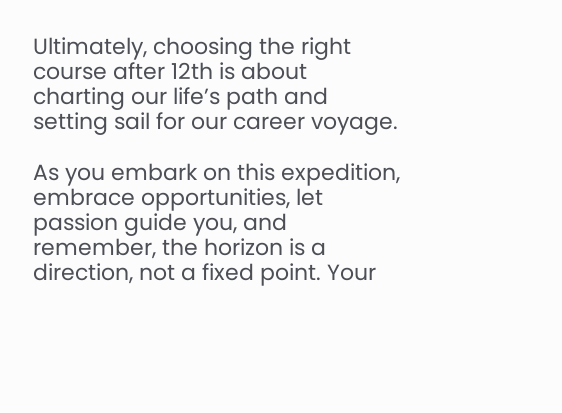Ultimately, choosing the right course after 12th is about charting our life’s path and setting sail for our career voyage.

As you embark on this expedition, embrace opportunities, let passion guide you, and remember, the horizon is a direction, not a fixed point. Your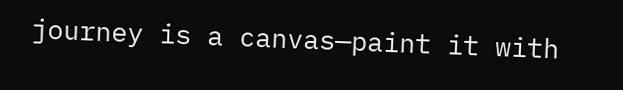journey is a canvas—paint it with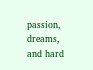passion, dreams, and hard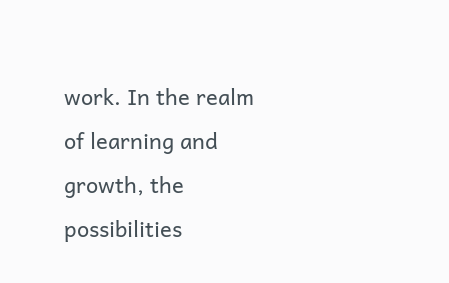work. In the realm of learning and growth, the possibilities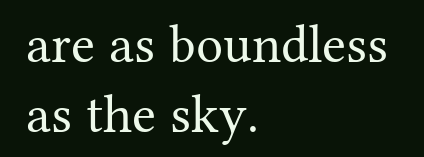are as boundless as the sky.